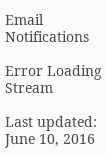Email Notifications

Error Loading Stream

Last updated: June 10, 2016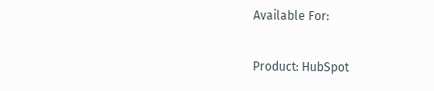Available For:

Product: HubSpot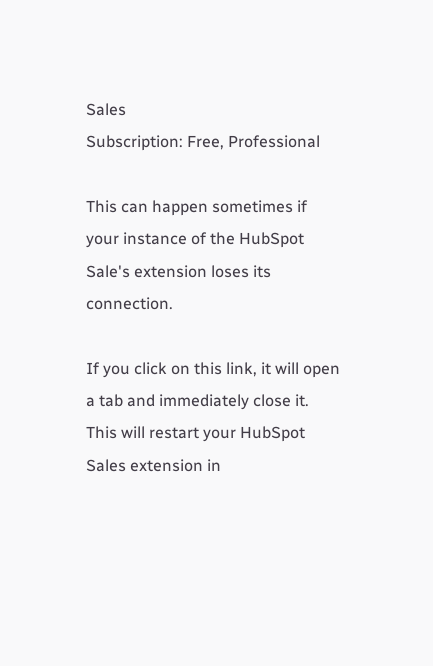Sales
Subscription: Free, Professional

This can happen sometimes if your instance of the HubSpot Sale's extension loses its connection.

If you click on this link, it will open a tab and immediately close it. This will restart your HubSpot Sales extension in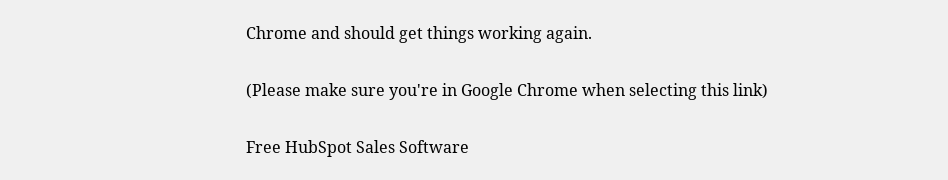Chrome and should get things working again.

(Please make sure you're in Google Chrome when selecting this link)

Free HubSpot Sales Software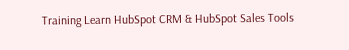Training Learn HubSpot CRM & HubSpot Sales Tools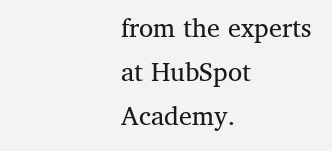from the experts at HubSpot Academy.